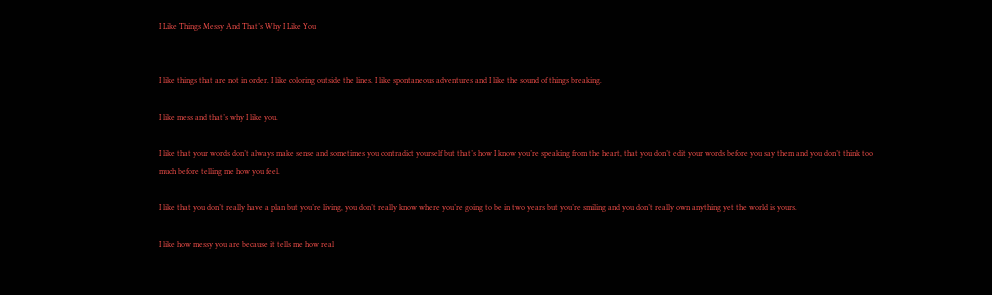I Like Things Messy And That’s Why I Like You


I like things that are not in order. I like coloring outside the lines. I like spontaneous adventures and I like the sound of things breaking.

I like mess and that’s why I like you.

I like that your words don’t always make sense and sometimes you contradict yourself but that’s how I know you’re speaking from the heart, that you don’t edit your words before you say them and you don’t think too much before telling me how you feel.

I like that you don’t really have a plan but you’re living, you don’t really know where you’re going to be in two years but you’re smiling and you don’t really own anything yet the world is yours.

I like how messy you are because it tells me how real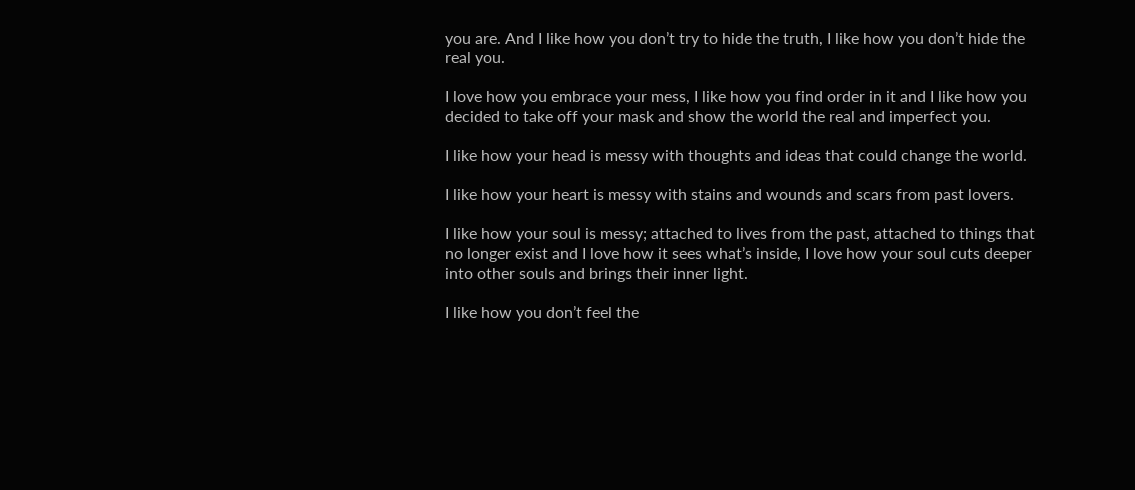you are. And I like how you don’t try to hide the truth, I like how you don’t hide the real you.

I love how you embrace your mess, I like how you find order in it and I like how you decided to take off your mask and show the world the real and imperfect you.

I like how your head is messy with thoughts and ideas that could change the world.

I like how your heart is messy with stains and wounds and scars from past lovers.

I like how your soul is messy; attached to lives from the past, attached to things that no longer exist and I love how it sees what’s inside, I love how your soul cuts deeper into other souls and brings their inner light.

I like how you don’t feel the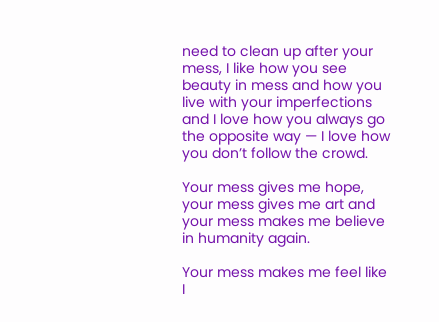need to clean up after your mess, I like how you see beauty in mess and how you live with your imperfections and I love how you always go the opposite way — I love how you don’t follow the crowd.

Your mess gives me hope, your mess gives me art and your mess makes me believe in humanity again.

Your mess makes me feel like I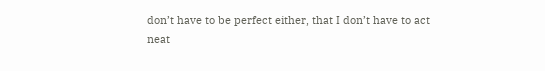don’t have to be perfect either, that I don’t have to act neat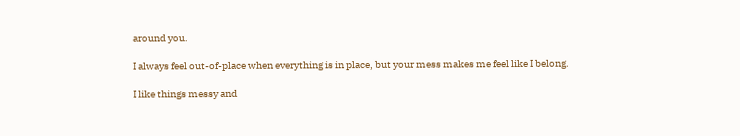around you.

I always feel out-of-place when everything is in place, but your mess makes me feel like I belong.

I like things messy and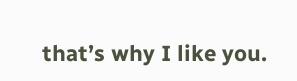that’s why I like you.